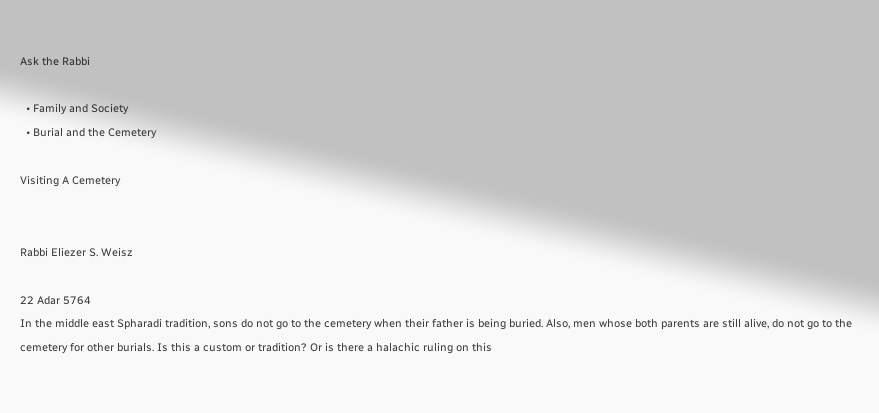Ask the Rabbi

  • Family and Society
  • Burial and the Cemetery

Visiting A Cemetery


Rabbi Eliezer S. Weisz

22 Adar 5764
In the middle east Spharadi tradition, sons do not go to the cemetery when their father is being buried. Also, men whose both parents are still alive, do not go to the cemetery for other burials. Is this a custom or tradition? Or is there a halachic ruling on this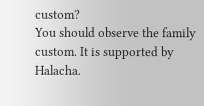custom?
You should observe the family custom. It is supported by Halacha.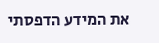את המידע הדפסתי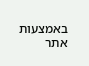באמצעות אתר